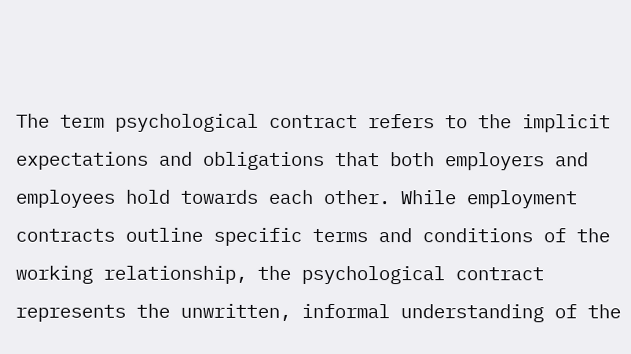The term psychological contract refers to the implicit expectations and obligations that both employers and employees hold towards each other. While employment contracts outline specific terms and conditions of the working relationship, the psychological contract represents the unwritten, informal understanding of the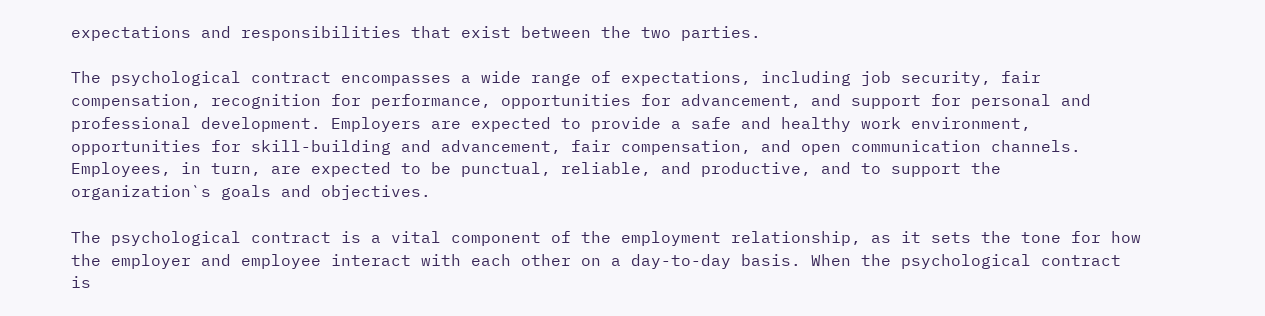expectations and responsibilities that exist between the two parties.

The psychological contract encompasses a wide range of expectations, including job security, fair compensation, recognition for performance, opportunities for advancement, and support for personal and professional development. Employers are expected to provide a safe and healthy work environment, opportunities for skill-building and advancement, fair compensation, and open communication channels. Employees, in turn, are expected to be punctual, reliable, and productive, and to support the organization`s goals and objectives.

The psychological contract is a vital component of the employment relationship, as it sets the tone for how the employer and employee interact with each other on a day-to-day basis. When the psychological contract is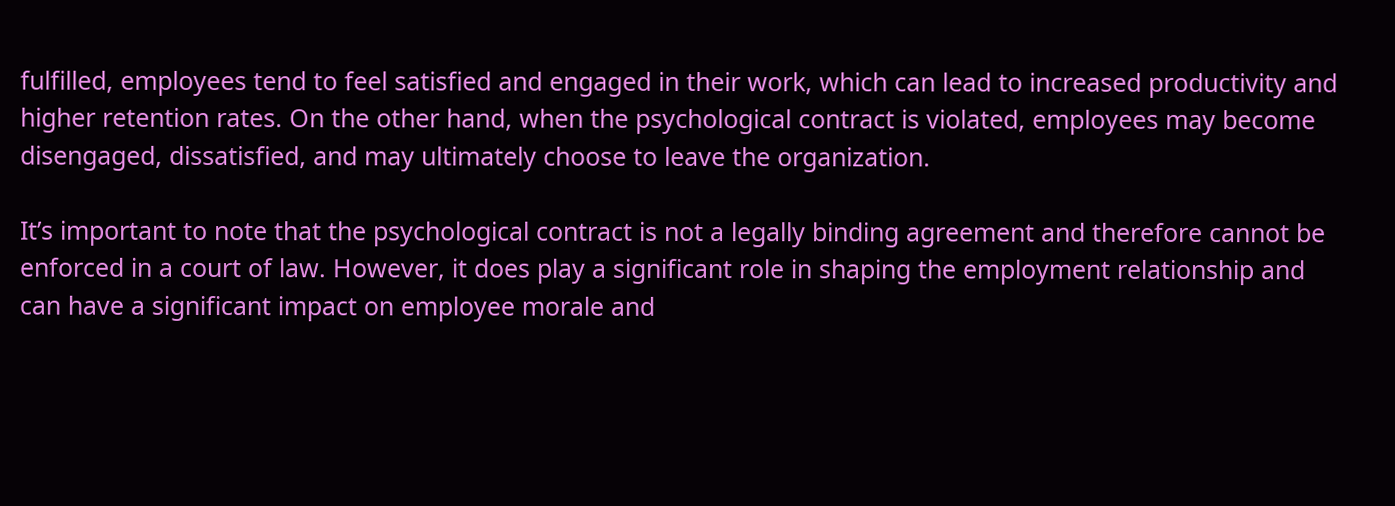fulfilled, employees tend to feel satisfied and engaged in their work, which can lead to increased productivity and higher retention rates. On the other hand, when the psychological contract is violated, employees may become disengaged, dissatisfied, and may ultimately choose to leave the organization.

It’s important to note that the psychological contract is not a legally binding agreement and therefore cannot be enforced in a court of law. However, it does play a significant role in shaping the employment relationship and can have a significant impact on employee morale and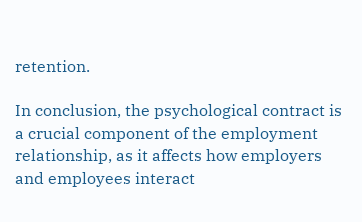retention.

In conclusion, the psychological contract is a crucial component of the employment relationship, as it affects how employers and employees interact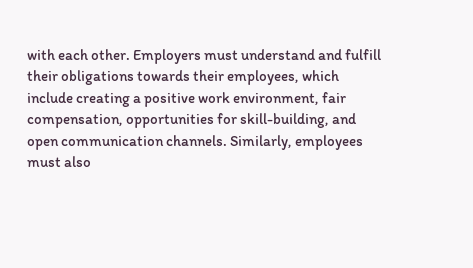with each other. Employers must understand and fulfill their obligations towards their employees, which include creating a positive work environment, fair compensation, opportunities for skill-building, and open communication channels. Similarly, employees must also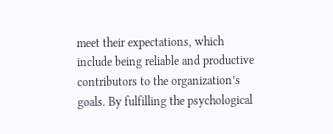meet their expectations, which include being reliable and productive contributors to the organization’s goals. By fulfilling the psychological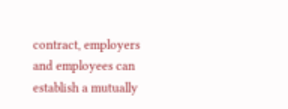contract, employers and employees can establish a mutually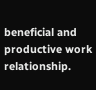beneficial and productive work relationship.